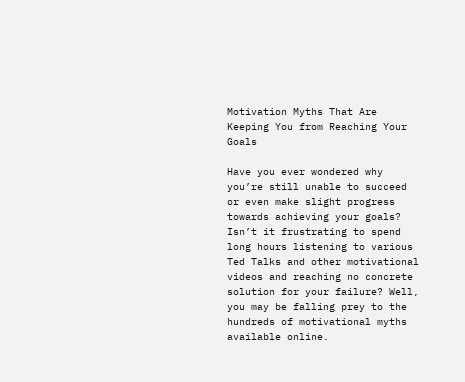Motivation Myths That Are Keeping You from Reaching Your Goals

Have you ever wondered why you’re still unable to succeed or even make slight progress towards achieving your goals? Isn’t it frustrating to spend long hours listening to various Ted Talks and other motivational videos and reaching no concrete solution for your failure? Well, you may be falling prey to the hundreds of motivational myths available online.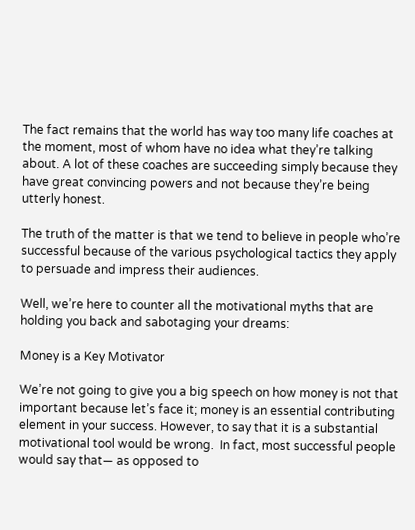The fact remains that the world has way too many life coaches at the moment, most of whom have no idea what they’re talking about. A lot of these coaches are succeeding simply because they have great convincing powers and not because they’re being utterly honest.

The truth of the matter is that we tend to believe in people who’re successful because of the various psychological tactics they apply to persuade and impress their audiences.

Well, we’re here to counter all the motivational myths that are holding you back and sabotaging your dreams:

Money is a Key Motivator

We’re not going to give you a big speech on how money is not that important because let’s face it; money is an essential contributing element in your success. However, to say that it is a substantial motivational tool would be wrong.  In fact, most successful people would say that— as opposed to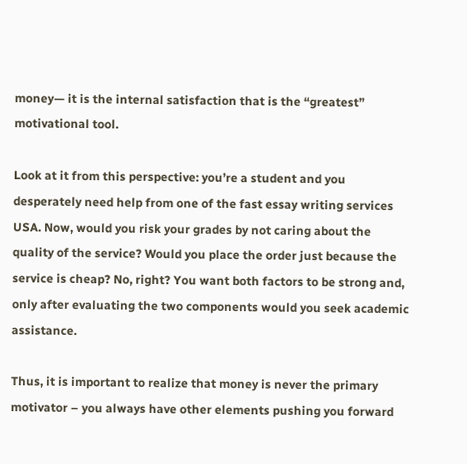money— it is the internal satisfaction that is the “greatest” motivational tool.

Look at it from this perspective: you’re a student and you desperately need help from one of the fast essay writing services USA. Now, would you risk your grades by not caring about the quality of the service? Would you place the order just because the service is cheap? No, right? You want both factors to be strong and, only after evaluating the two components would you seek academic assistance.

Thus, it is important to realize that money is never the primary motivator – you always have other elements pushing you forward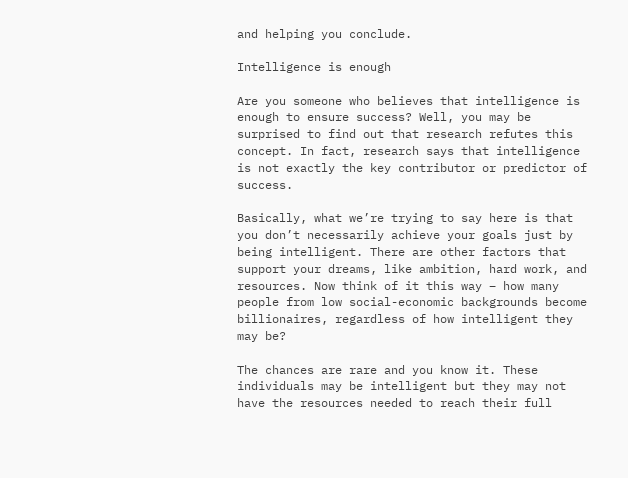and helping you conclude.

Intelligence is enough

Are you someone who believes that intelligence is enough to ensure success? Well, you may be surprised to find out that research refutes this concept. In fact, research says that intelligence is not exactly the key contributor or predictor of success.

Basically, what we’re trying to say here is that you don’t necessarily achieve your goals just by being intelligent. There are other factors that support your dreams, like ambition, hard work, and resources. Now think of it this way – how many people from low social-economic backgrounds become billionaires, regardless of how intelligent they may be?

The chances are rare and you know it. These individuals may be intelligent but they may not have the resources needed to reach their full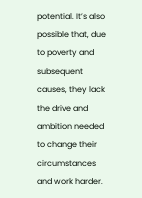potential. It’s also possible that, due to poverty and subsequent causes, they lack the drive and ambition needed to change their circumstances and work harder.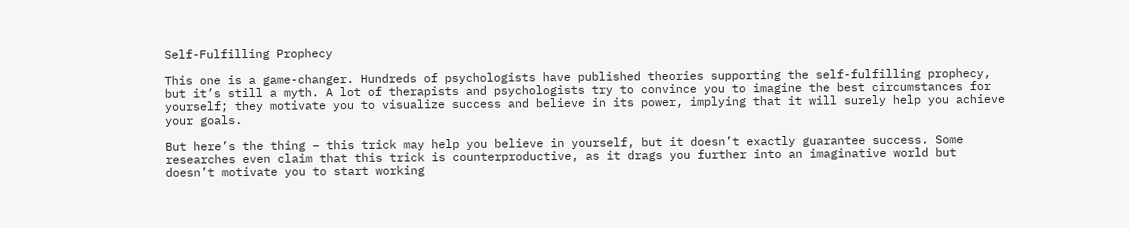Self-Fulfilling Prophecy

This one is a game-changer. Hundreds of psychologists have published theories supporting the self-fulfilling prophecy, but it’s still a myth. A lot of therapists and psychologists try to convince you to imagine the best circumstances for yourself; they motivate you to visualize success and believe in its power, implying that it will surely help you achieve your goals.

But here’s the thing – this trick may help you believe in yourself, but it doesn’t exactly guarantee success. Some researches even claim that this trick is counterproductive, as it drags you further into an imaginative world but doesn’t motivate you to start working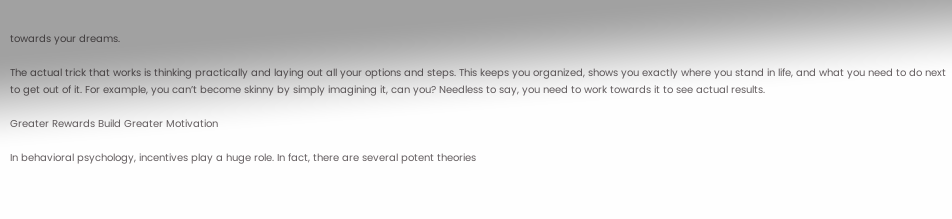towards your dreams.

The actual trick that works is thinking practically and laying out all your options and steps. This keeps you organized, shows you exactly where you stand in life, and what you need to do next to get out of it. For example, you can’t become skinny by simply imagining it, can you? Needless to say, you need to work towards it to see actual results.

Greater Rewards Build Greater Motivation

In behavioral psychology, incentives play a huge role. In fact, there are several potent theories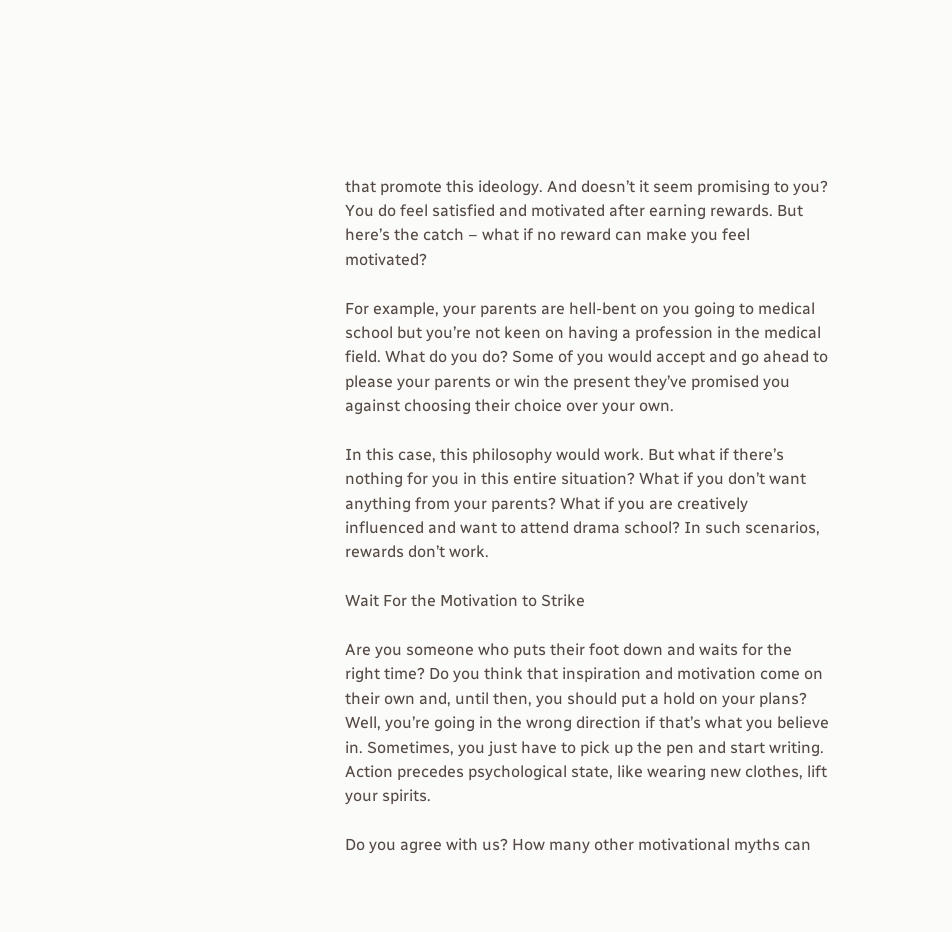that promote this ideology. And doesn’t it seem promising to you? You do feel satisfied and motivated after earning rewards. But here’s the catch – what if no reward can make you feel motivated?

For example, your parents are hell-bent on you going to medical school but you’re not keen on having a profession in the medical field. What do you do? Some of you would accept and go ahead to please your parents or win the present they’ve promised you against choosing their choice over your own.

In this case, this philosophy would work. But what if there’s nothing for you in this entire situation? What if you don’t want anything from your parents? What if you are creatively influenced and want to attend drama school? In such scenarios, rewards don’t work.

Wait For the Motivation to Strike

Are you someone who puts their foot down and waits for the right time? Do you think that inspiration and motivation come on their own and, until then, you should put a hold on your plans? Well, you’re going in the wrong direction if that’s what you believe in. Sometimes, you just have to pick up the pen and start writing. Action precedes psychological state, like wearing new clothes, lift your spirits.

Do you agree with us? How many other motivational myths can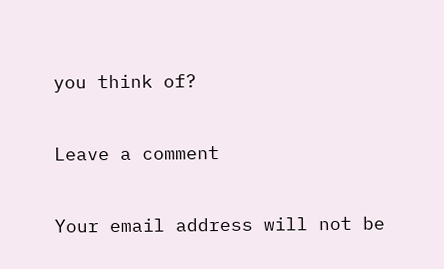you think of?

Leave a comment

Your email address will not be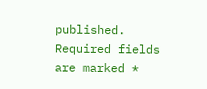published. Required fields are marked *